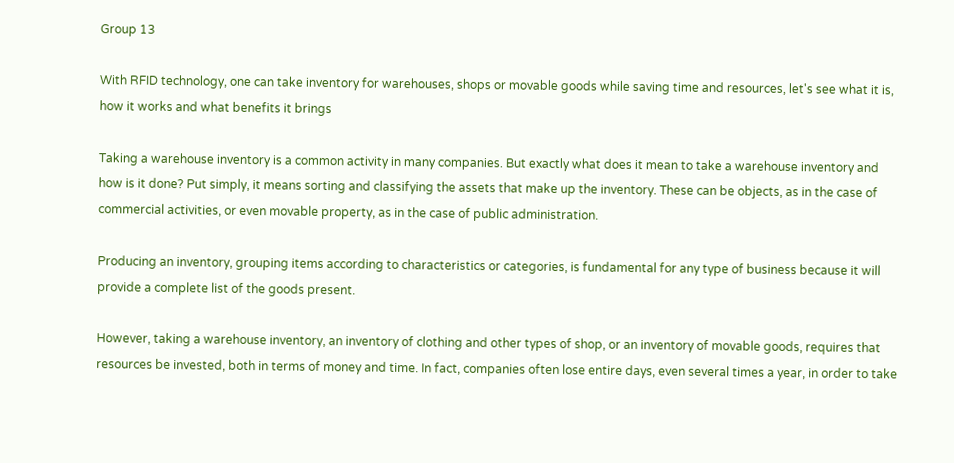Group 13

With RFID technology, one can take inventory for warehouses, shops or movable goods while saving time and resources, let's see what it is, how it works and what benefits it brings

Taking a warehouse inventory is a common activity in many companies. But exactly what does it mean to take a warehouse inventory and how is it done? Put simply, it means sorting and classifying the assets that make up the inventory. These can be objects, as in the case of commercial activities, or even movable property, as in the case of public administration.

Producing an inventory, grouping items according to characteristics or categories, is fundamental for any type of business because it will provide a complete list of the goods present.

However, taking a warehouse inventory, an inventory of clothing and other types of shop, or an inventory of movable goods, requires that resources be invested, both in terms of money and time. In fact, companies often lose entire days, even several times a year, in order to take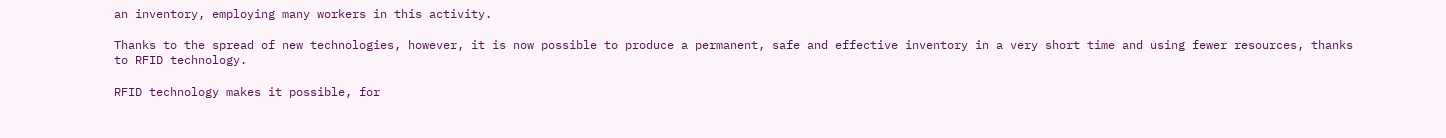an inventory, employing many workers in this activity.

Thanks to the spread of new technologies, however, it is now possible to produce a permanent, safe and effective inventory in a very short time and using fewer resources, thanks to RFID technology.

RFID technology makes it possible, for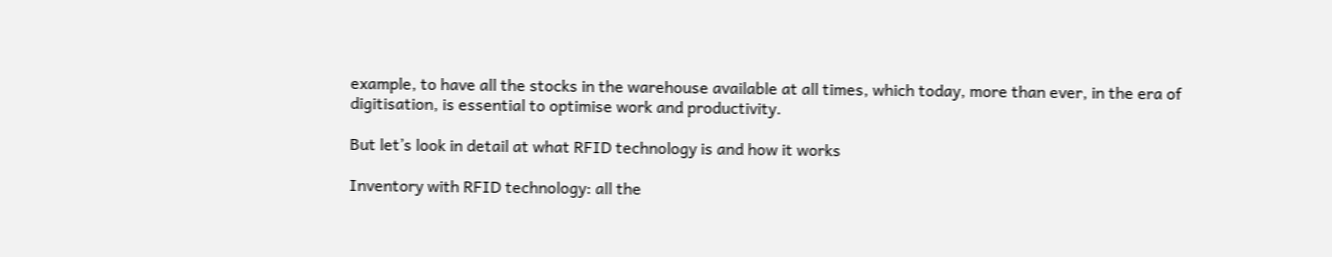example, to have all the stocks in the warehouse available at all times, which today, more than ever, in the era of digitisation, is essential to optimise work and productivity.

But let’s look in detail at what RFID technology is and how it works

Inventory with RFID technology: all the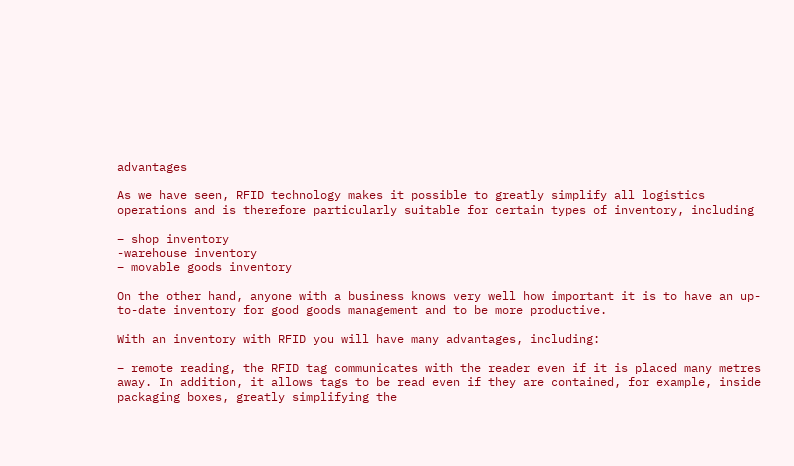advantages

As we have seen, RFID technology makes it possible to greatly simplify all logistics operations and is therefore particularly suitable for certain types of inventory, including

– shop inventory
-warehouse inventory
– movable goods inventory

On the other hand, anyone with a business knows very well how important it is to have an up-to-date inventory for good goods management and to be more productive.

With an inventory with RFID you will have many advantages, including:

– remote reading, the RFID tag communicates with the reader even if it is placed many metres away. In addition, it allows tags to be read even if they are contained, for example, inside packaging boxes, greatly simplifying the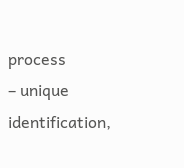process
– unique identification,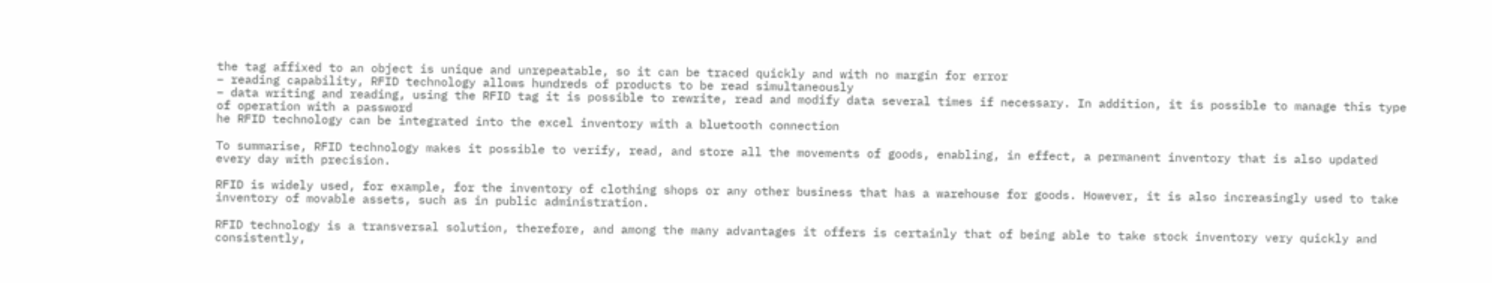the tag affixed to an object is unique and unrepeatable, so it can be traced quickly and with no margin for error
– reading capability, RFID technology allows hundreds of products to be read simultaneously
– data writing and reading, using the RFID tag it is possible to rewrite, read and modify data several times if necessary. In addition, it is possible to manage this type of operation with a password
he RFID technology can be integrated into the excel inventory with a bluetooth connection

To summarise, RFID technology makes it possible to verify, read, and store all the movements of goods, enabling, in effect, a permanent inventory that is also updated every day with precision.

RFID is widely used, for example, for the inventory of clothing shops or any other business that has a warehouse for goods. However, it is also increasingly used to take inventory of movable assets, such as in public administration.

RFID technology is a transversal solution, therefore, and among the many advantages it offers is certainly that of being able to take stock inventory very quickly and consistently,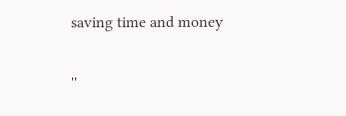saving time and money

''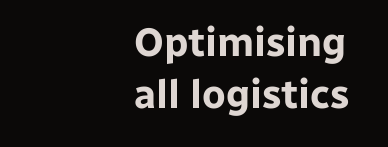Optimising all logistics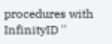procedures with InfinityID ''